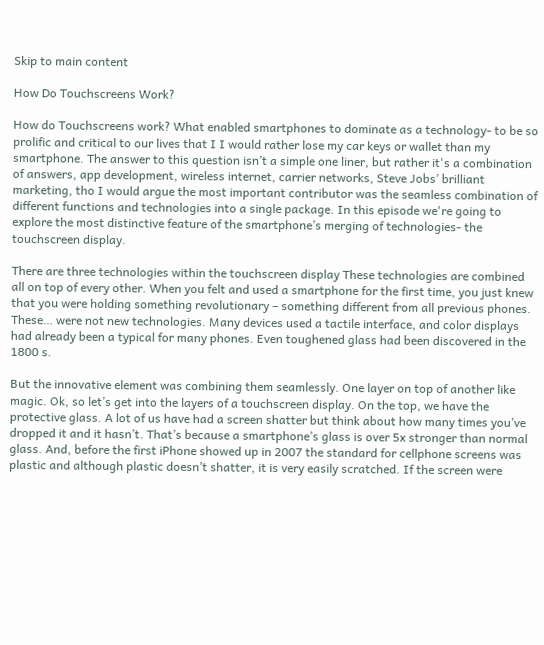Skip to main content

How Do Touchscreens Work?

How do Touchscreens work? What enabled smartphones to dominate as a technology- to be so prolific and critical to our lives that I I would rather lose my car keys or wallet than my smartphone. The answer to this question isn’t a simple one liner, but rather it's a combination of answers, app development, wireless internet, carrier networks, Steve Jobs’ brilliant marketing, tho I would argue the most important contributor was the seamless combination of different functions and technologies into a single package. In this episode we're going to explore the most distinctive feature of the smartphone’s merging of technologies- the touchscreen display.

There are three technologies within the touchscreen display These technologies are combined all on top of every other. When you felt and used a smartphone for the first time, you just knew that you were holding something revolutionary – something different from all previous phones. These… were not new technologies. Many devices used a tactile interface, and color displays had already been a typical for many phones. Even toughened glass had been discovered in the 1800 s.

But the innovative element was combining them seamlessly. One layer on top of another like magic. Ok, so let’s get into the layers of a touchscreen display. On the top, we have the protective glass. A lot of us have had a screen shatter but think about how many times you’ve dropped it and it hasn’t. That’s because a smartphone’s glass is over 5x stronger than normal glass. And, before the first iPhone showed up in 2007 the standard for cellphone screens was plastic and although plastic doesn’t shatter, it is very easily scratched. If the screen were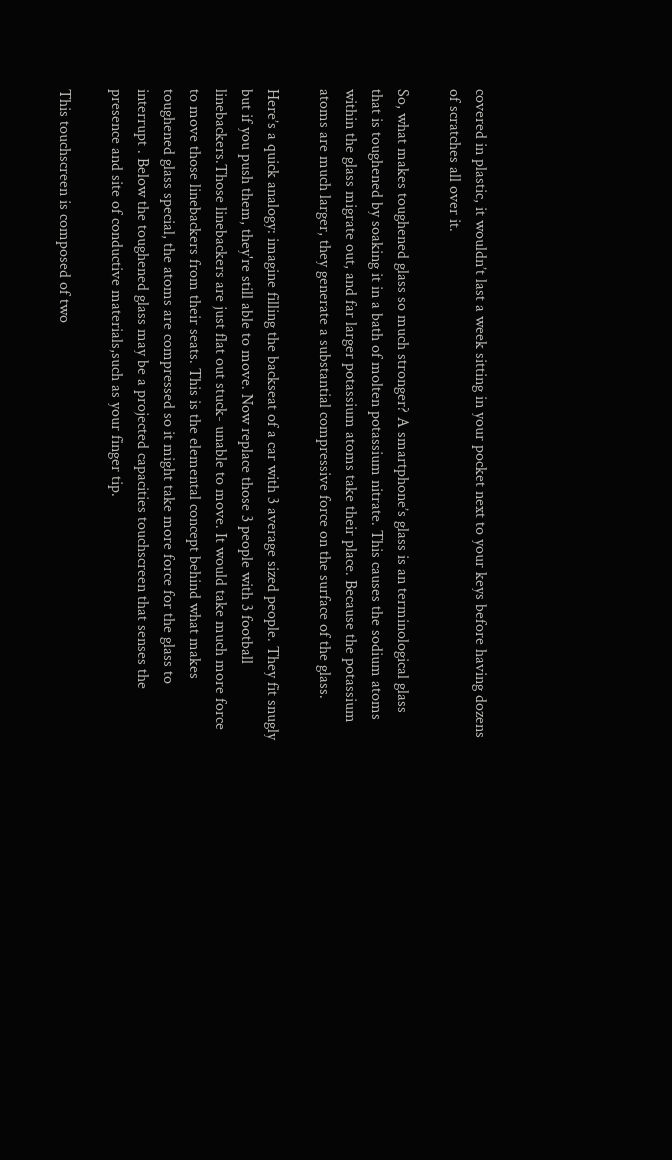covered in plastic, it wouldn’t last a week sitting in your pocket next to your keys before having dozens of scratches all over it.

So, what makes toughened glass so much stronger? A smartphone’s glass is an terminological glass that is toughened by soaking it in a bath of molten potassium nitrate. This causes the sodium atoms within the glass migrate out, and far larger potassium atoms take their place. Because the potassium atoms are much larger, they generate a substantial compressive force on the surface of the glass.

Here’s a quick analogy: imagine filling the backseat of a car with 3 average sized people. They fit snugly but if you push them, they're still able to move. Now replace those 3 people with 3 football linebackers.Those linebackers are just flat out stuck- unable to move. It would take much more force to move those linebackers from their seats. This is the elemental concept behind what makes toughened glass special, the atoms are compressed so it might take more force for the glass to interrupt . Below the toughened glass may be a projected capacities touchscreen that senses the presence and site of conductive materials,such as your finger tip.

This touchscreen is composed of two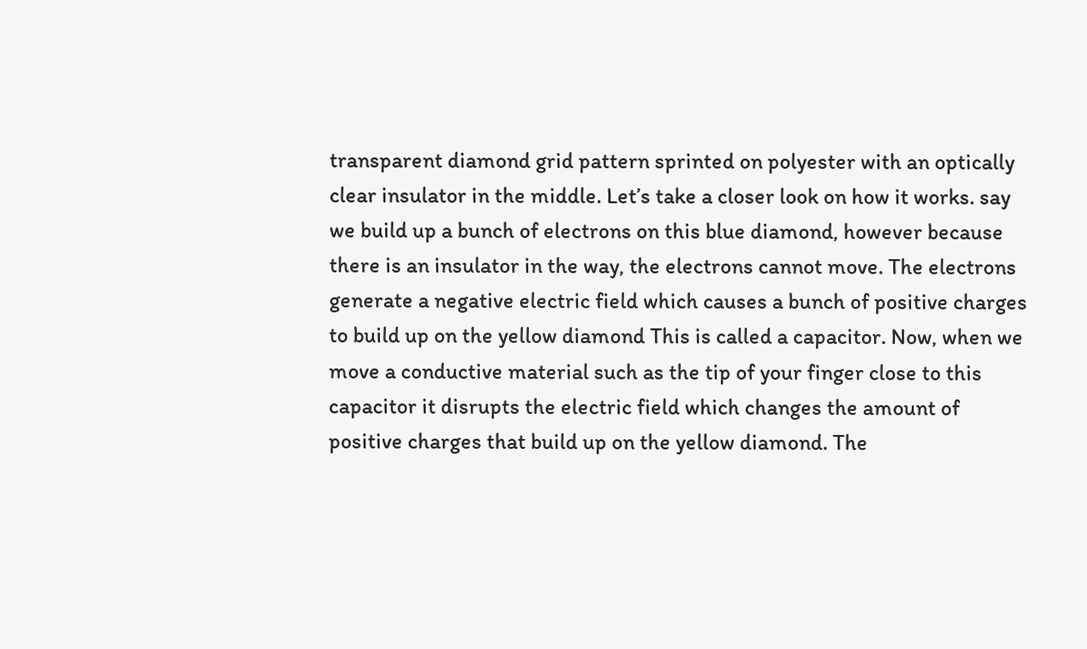transparent diamond grid pattern sprinted on polyester with an optically clear insulator in the middle. Let’s take a closer look on how it works. say we build up a bunch of electrons on this blue diamond, however because there is an insulator in the way, the electrons cannot move. The electrons generate a negative electric field which causes a bunch of positive charges to build up on the yellow diamond This is called a capacitor. Now, when we move a conductive material such as the tip of your finger close to this capacitor it disrupts the electric field which changes the amount of positive charges that build up on the yellow diamond. The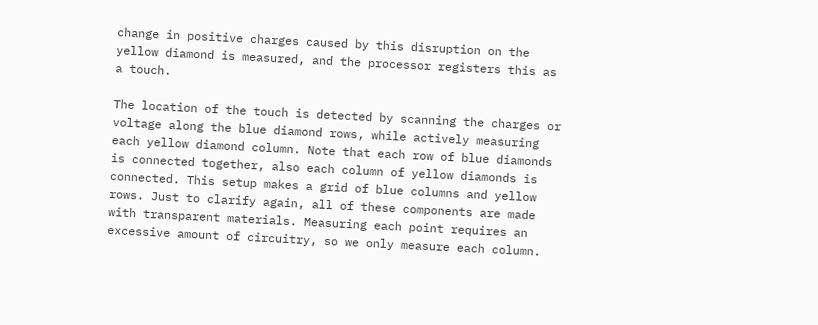change in positive charges caused by this disruption on the yellow diamond is measured, and the processor registers this as a touch.

The location of the touch is detected by scanning the charges or voltage along the blue diamond rows, while actively measuring each yellow diamond column. Note that each row of blue diamonds is connected together, also each column of yellow diamonds is connected. This setup makes a grid of blue columns and yellow rows. Just to clarify again, all of these components are made with transparent materials. Measuring each point requires an excessive amount of circuitry, so we only measure each column.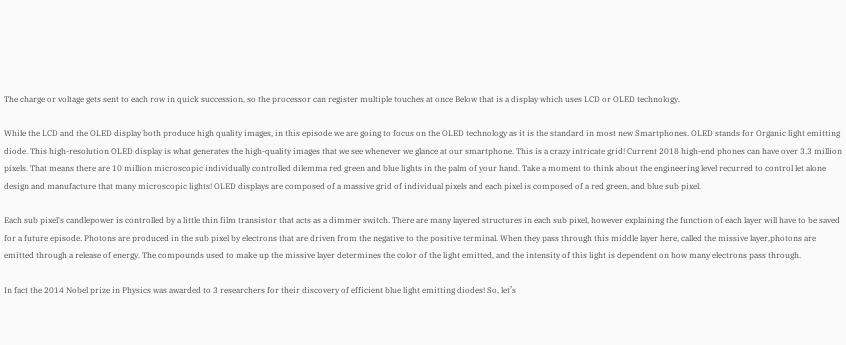The charge or voltage gets sent to each row in quick succession, so the processor can register multiple touches at once Below that is a display which uses LCD or OLED technology.

While the LCD and the OLED display both produce high quality images, in this episode we are going to focus on the OLED technology as it is the standard in most new Smartphones. OLED stands for Organic light emitting diode. This high-resolution OLED display is what generates the high-quality images that we see whenever we glance at our smartphone. This is a crazy intricate grid! Current 2018 high-end phones can have over 3.3 million pixels. That means there are 10 million microscopic individually controlled dilemma red green and blue lights in the palm of your hand. Take a moment to think about the engineering level recurred to control let alone design and manufacture that many microscopic lights! OLED displays are composed of a massive grid of individual pixels and each pixel is composed of a red green, and blue sub pixel.

Each sub pixel's candlepower is controlled by a little thin film transistor that acts as a dimmer switch. There are many layered structures in each sub pixel, however explaining the function of each layer will have to be saved for a future episode. Photons are produced in the sub pixel by electrons that are driven from the negative to the positive terminal. When they pass through this middle layer here, called the missive layer,photons are emitted through a release of energy. The compounds used to make up the missive layer determines the color of the light emitted, and the intensity of this light is dependent on how many electrons pass through.

In fact the 2014 Nobel prize in Physics was awarded to 3 researchers for their discovery of efficient blue light emitting diodes! So, let’s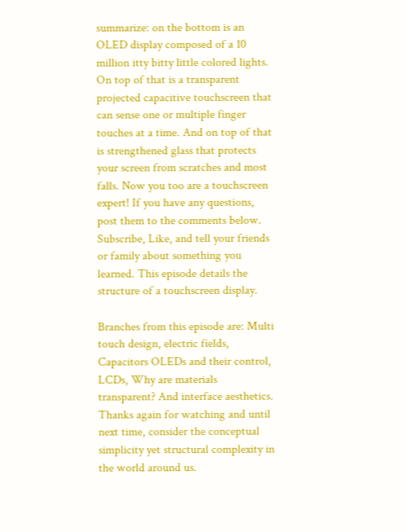summarize: on the bottom is an OLED display composed of a 10 million itty bitty little colored lights. On top of that is a transparent projected capacitive touchscreen that can sense one or multiple finger touches at a time. And on top of that is strengthened glass that protects your screen from scratches and most falls. Now you too are a touchscreen expert! If you have any questions, post them to the comments below. Subscribe, Like, and tell your friends or family about something you learned. This episode details the structure of a touchscreen display.

Branches from this episode are: Multi touch design, electric fields, Capacitors OLEDs and their control, LCDs, Why are materials transparent? And interface aesthetics. Thanks again for watching and until next time, consider the conceptual simplicity yet structural complexity in the world around us.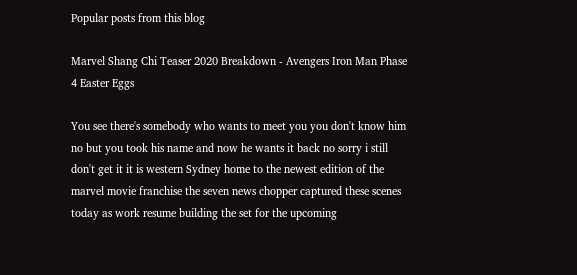Popular posts from this blog

Marvel Shang Chi Teaser 2020 Breakdown - Avengers Iron Man Phase 4 Easter Eggs

You see there's somebody who wants to meet you you don't know him no but you took his name and now he wants it back no sorry i still don't get it it is western Sydney home to the newest edition of the marvel movie franchise the seven news chopper captured these scenes today as work resume building the set for the upcoming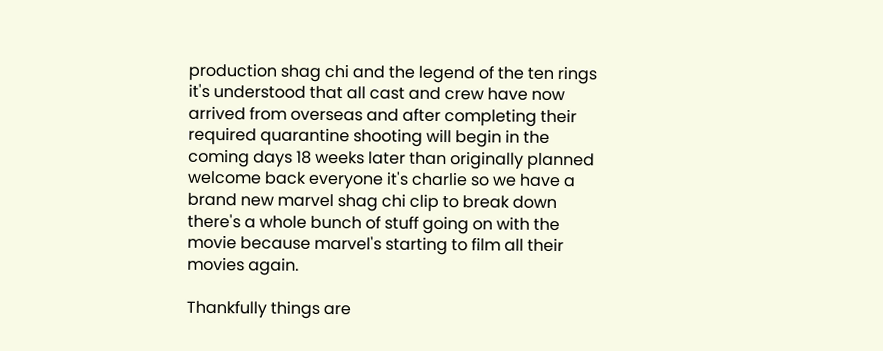production shag chi and the legend of the ten rings it's understood that all cast and crew have now arrived from overseas and after completing their required quarantine shooting will begin in the coming days 18 weeks later than originally planned welcome back everyone it's charlie so we have a brand new marvel shag chi clip to break down there's a whole bunch of stuff going on with the movie because marvel's starting to film all their movies again.

Thankfully things are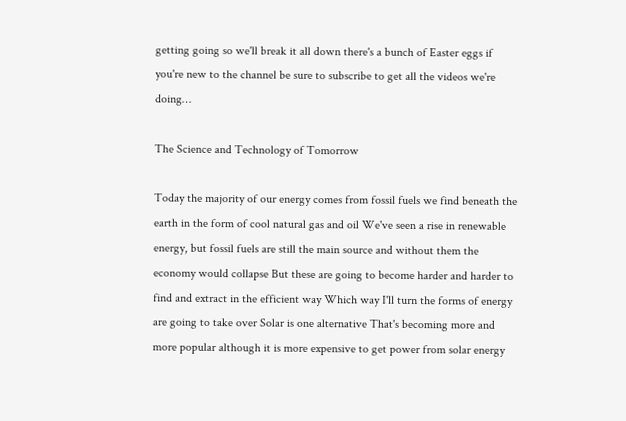getting going so we'll break it all down there's a bunch of Easter eggs if you're new to the channel be sure to subscribe to get all the videos we're doing…

The Science and Technology of Tomorrow

Today the majority of our energy comes from fossil fuels we find beneath the earth in the form of cool natural gas and oil We've seen a rise in renewable energy, but fossil fuels are still the main source and without them the economy would collapse But these are going to become harder and harder to find and extract in the efficient way Which way I'll turn the forms of energy are going to take over Solar is one alternative That's becoming more and more popular although it is more expensive to get power from solar energy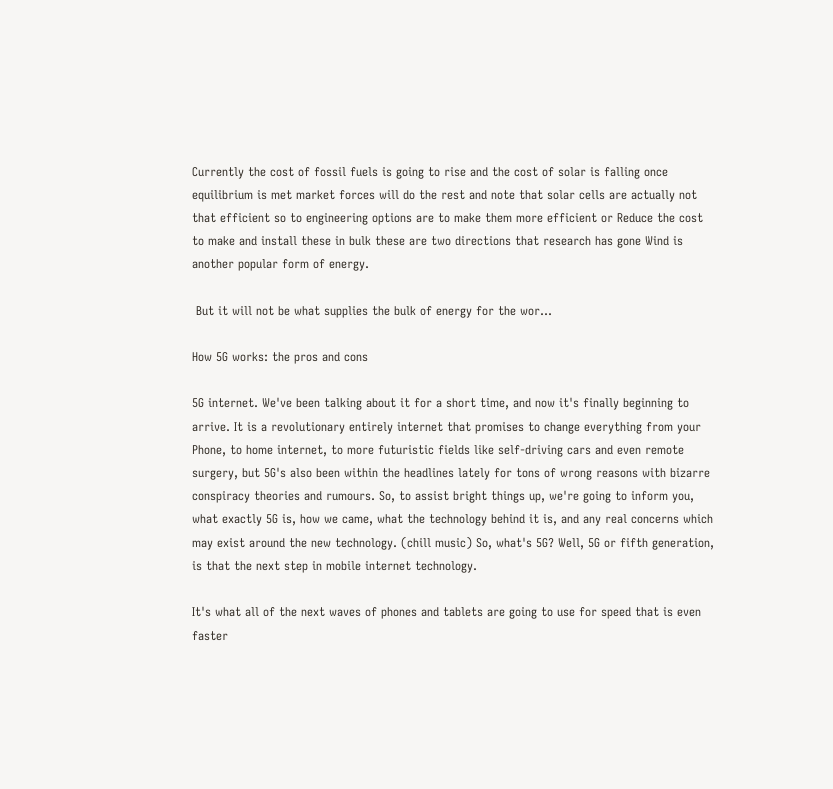Currently the cost of fossil fuels is going to rise and the cost of solar is falling once equilibrium is met market forces will do the rest and note that solar cells are actually not that efficient so to engineering options are to make them more efficient or Reduce the cost to make and install these in bulk these are two directions that research has gone Wind is another popular form of energy.

 But it will not be what supplies the bulk of energy for the wor…

How 5G works: the pros and cons

5G internet. We've been talking about it for a short time, and now it's finally beginning to arrive. It is a revolutionary entirely internet that promises to change everything from your Phone, to home internet, to more futuristic fields like self-driving cars and even remote surgery, but 5G's also been within the headlines lately for tons of wrong reasons with bizarre conspiracy theories and rumours. So, to assist bright things up, we're going to inform you, what exactly 5G is, how we came, what the technology behind it is, and any real concerns which may exist around the new technology. (chill music) So, what's 5G? Well, 5G or fifth generation, is that the next step in mobile internet technology.

It's what all of the next waves of phones and tablets are going to use for speed that is even faster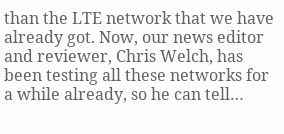than the LTE network that we have already got. Now, our news editor and reviewer, Chris Welch, has been testing all these networks for a while already, so he can tell…